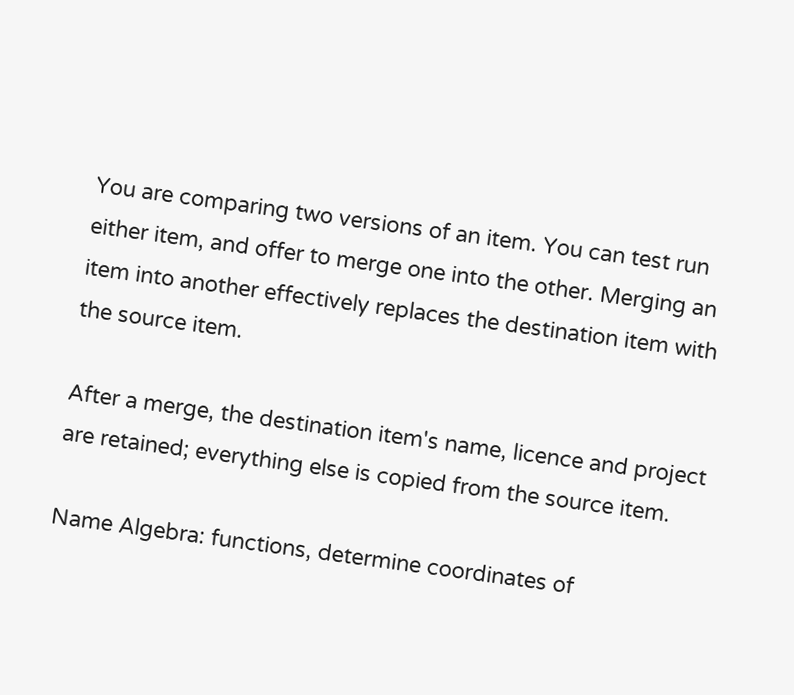You are comparing two versions of an item. You can test run either item, and offer to merge one into the other. Merging an item into another effectively replaces the destination item with the source item.

After a merge, the destination item's name, licence and project are retained; everything else is copied from the source item.

Name Algebra: functions, determine coordinates of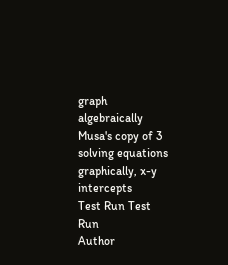graph algebraically Musa's copy of 3 solving equations graphically, x-y intercepts
Test Run Test Run
Author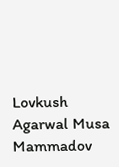Lovkush Agarwal Musa Mammadov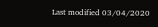Last modified 03/04/2020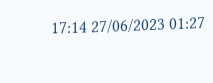17:14 27/06/2023 01:27